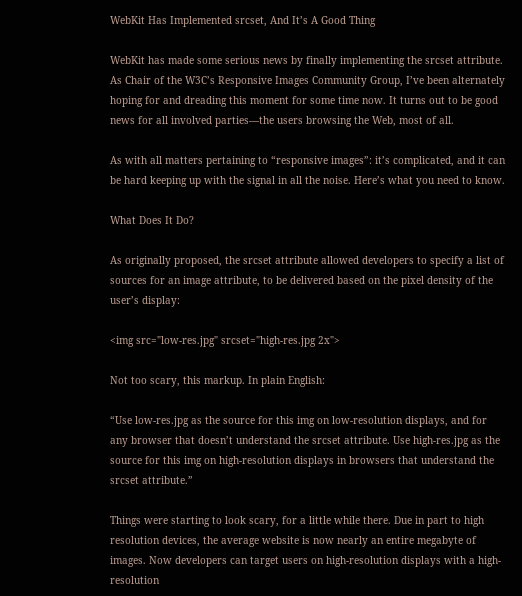WebKit Has Implemented srcset, And It’s A Good Thing

WebKit has made some serious news by finally implementing the srcset attribute. As Chair of the W3C’s Responsive Images Community Group, I’ve been alternately hoping for and dreading this moment for some time now. It turns out to be good news for all involved parties—the users browsing the Web, most of all.

As with all matters pertaining to “responsive images”: it’s complicated, and it can be hard keeping up with the signal in all the noise. Here’s what you need to know.

What Does It Do?

As originally proposed, the srcset attribute allowed developers to specify a list of sources for an image attribute, to be delivered based on the pixel density of the user’s display:

<img src="low-res.jpg" srcset="high-res.jpg 2x">

Not too scary, this markup. In plain English:

“Use low-res.jpg as the source for this img on low-resolution displays, and for any browser that doesn’t understand the srcset attribute. Use high-res.jpg as the source for this img on high-resolution displays in browsers that understand the srcset attribute.”

Things were starting to look scary, for a little while there. Due in part to high resolution devices, the average website is now nearly an entire megabyte of images. Now developers can target users on high-resolution displays with a high-resolution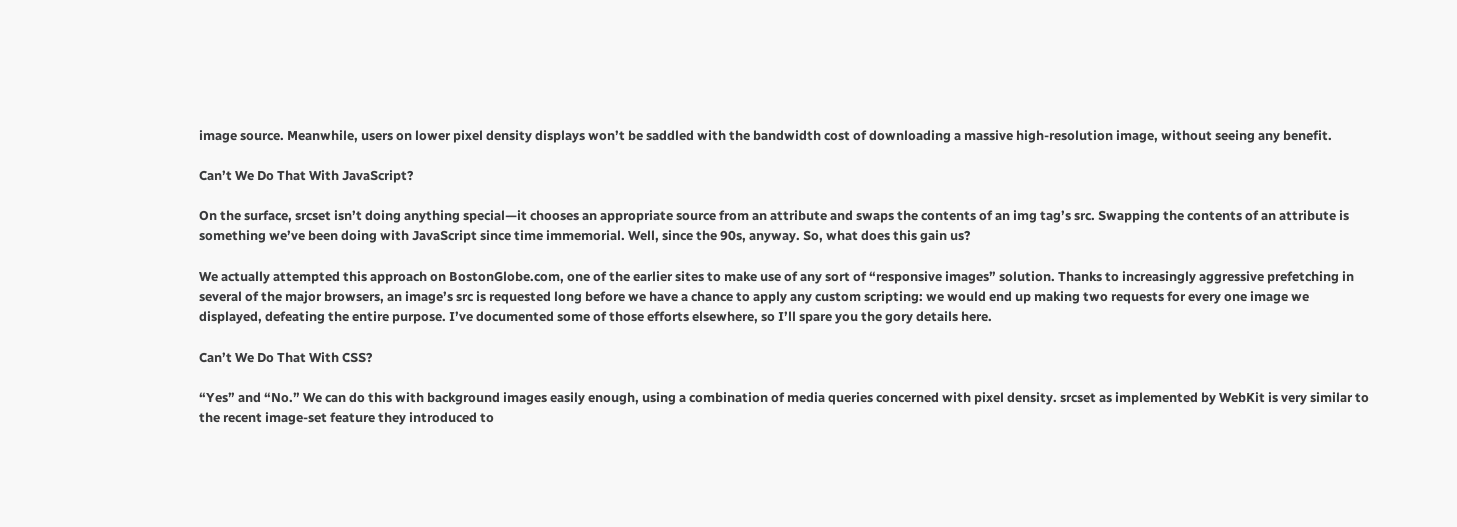image source. Meanwhile, users on lower pixel density displays won’t be saddled with the bandwidth cost of downloading a massive high-resolution image, without seeing any benefit.

Can’t We Do That With JavaScript?

On the surface, srcset isn’t doing anything special—it chooses an appropriate source from an attribute and swaps the contents of an img tag’s src. Swapping the contents of an attribute is something we’ve been doing with JavaScript since time immemorial. Well, since the 90s, anyway. So, what does this gain us?

We actually attempted this approach on BostonGlobe.com, one of the earlier sites to make use of any sort of “responsive images” solution. Thanks to increasingly aggressive prefetching in several of the major browsers, an image’s src is requested long before we have a chance to apply any custom scripting: we would end up making two requests for every one image we displayed, defeating the entire purpose. I’ve documented some of those efforts elsewhere, so I’ll spare you the gory details here.

Can’t We Do That With CSS?

“Yes” and “No.” We can do this with background images easily enough, using a combination of media queries concerned with pixel density. srcset as implemented by WebKit is very similar to the recent image-set feature they introduced to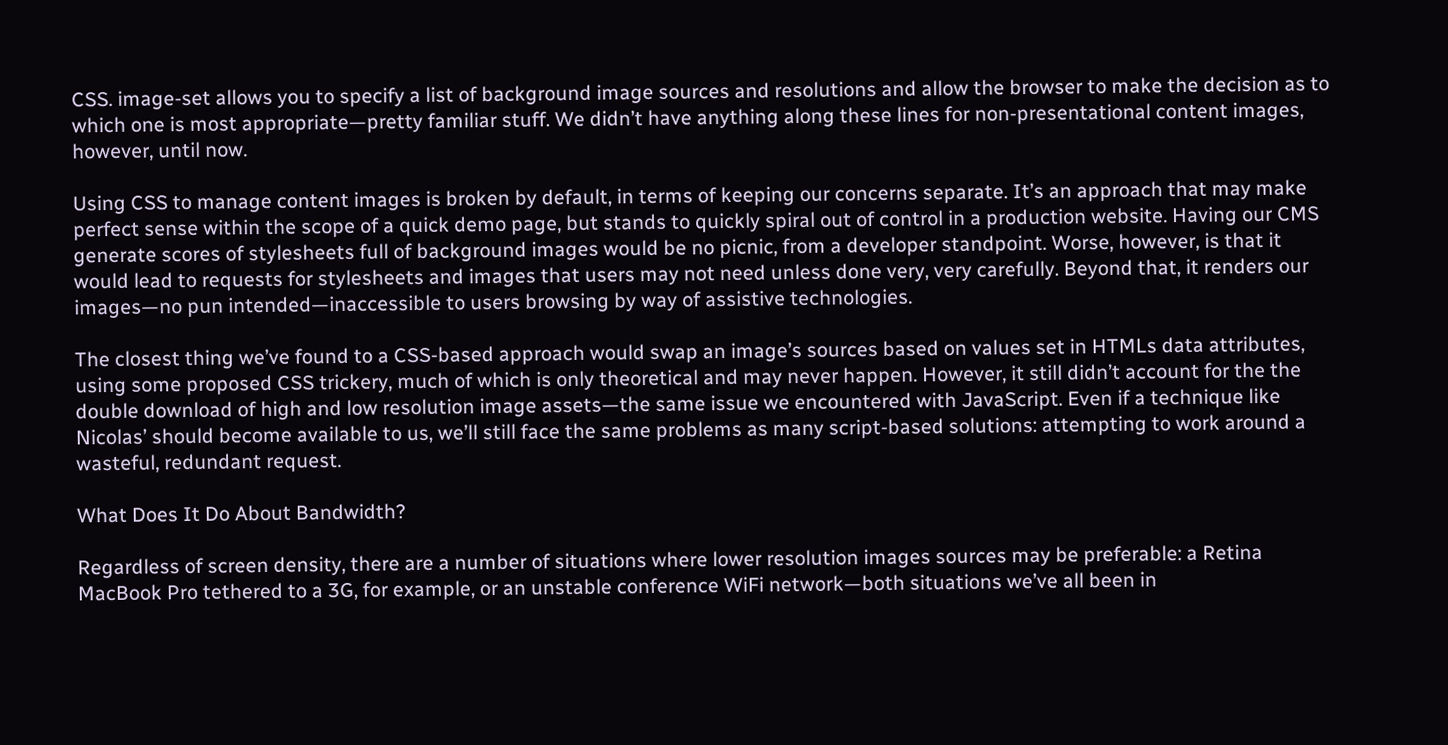CSS. image-set allows you to specify a list of background image sources and resolutions and allow the browser to make the decision as to which one is most appropriate—pretty familiar stuff. We didn’t have anything along these lines for non-presentational content images, however, until now.

Using CSS to manage content images is broken by default, in terms of keeping our concerns separate. It’s an approach that may make perfect sense within the scope of a quick demo page, but stands to quickly spiral out of control in a production website. Having our CMS generate scores of stylesheets full of background images would be no picnic, from a developer standpoint. Worse, however, is that it would lead to requests for stylesheets and images that users may not need unless done very, very carefully. Beyond that, it renders our images—no pun intended—inaccessible to users browsing by way of assistive technologies.

The closest thing we’ve found to a CSS-based approach would swap an image’s sources based on values set in HTMLs data attributes, using some proposed CSS trickery, much of which is only theoretical and may never happen. However, it still didn’t account for the the double download of high and low resolution image assets—the same issue we encountered with JavaScript. Even if a technique like Nicolas’ should become available to us, we’ll still face the same problems as many script-based solutions: attempting to work around a wasteful, redundant request.

What Does It Do About Bandwidth?

Regardless of screen density, there are a number of situations where lower resolution images sources may be preferable: a Retina MacBook Pro tethered to a 3G, for example, or an unstable conference WiFi network—both situations we’ve all been in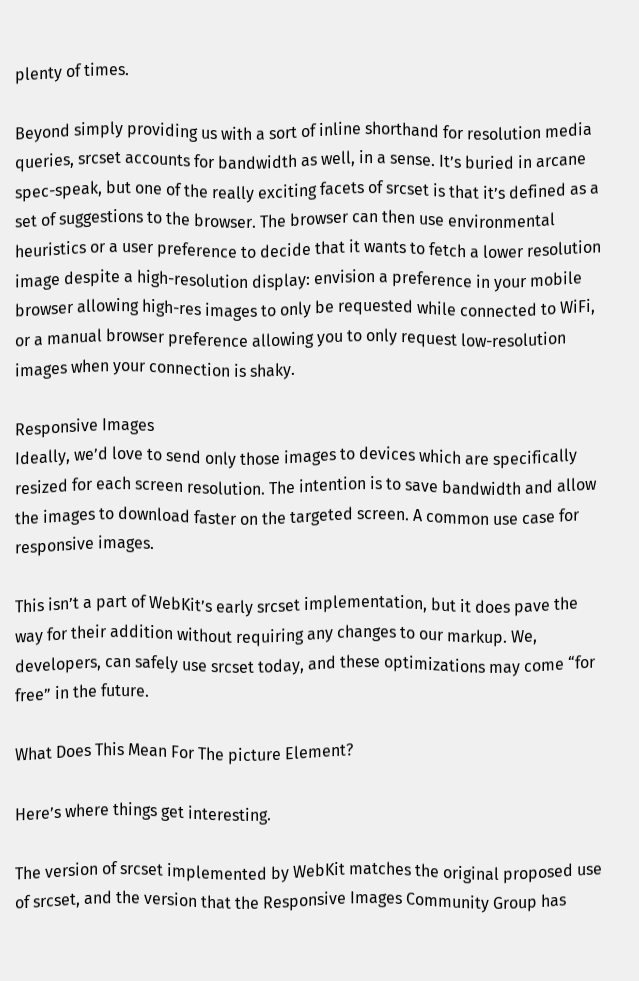plenty of times.

Beyond simply providing us with a sort of inline shorthand for resolution media queries, srcset accounts for bandwidth as well, in a sense. It’s buried in arcane spec-speak, but one of the really exciting facets of srcset is that it’s defined as a set of suggestions to the browser. The browser can then use environmental heuristics or a user preference to decide that it wants to fetch a lower resolution image despite a high-resolution display: envision a preference in your mobile browser allowing high-res images to only be requested while connected to WiFi, or a manual browser preference allowing you to only request low-resolution images when your connection is shaky.

Responsive Images
Ideally, we’d love to send only those images to devices which are specifically resized for each screen resolution. The intention is to save bandwidth and allow the images to download faster on the targeted screen. A common use case for responsive images.

This isn’t a part of WebKit’s early srcset implementation, but it does pave the way for their addition without requiring any changes to our markup. We, developers, can safely use srcset today, and these optimizations may come “for free” in the future.

What Does This Mean For The picture Element?

Here’s where things get interesting.

The version of srcset implemented by WebKit matches the original proposed use of srcset, and the version that the Responsive Images Community Group has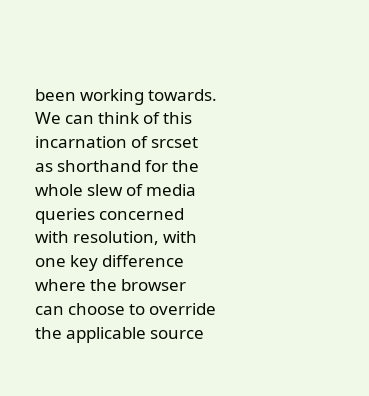been working towards. We can think of this incarnation of srcset as shorthand for the whole slew of media queries concerned with resolution, with one key difference where the browser can choose to override the applicable source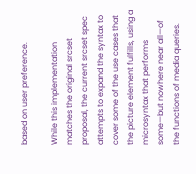based on user preference.

While this implementation matches the original srcset proposal, the current srcset spec attempts to expand the syntax to cover some of the use cases that the picture element fulfills, using a microsyntax that performs some—but nowhere near all—of the functions of media queries.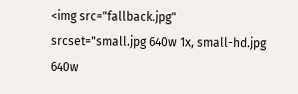<img src="fallback.jpg" srcset="small.jpg 640w 1x, small-hd.jpg 640w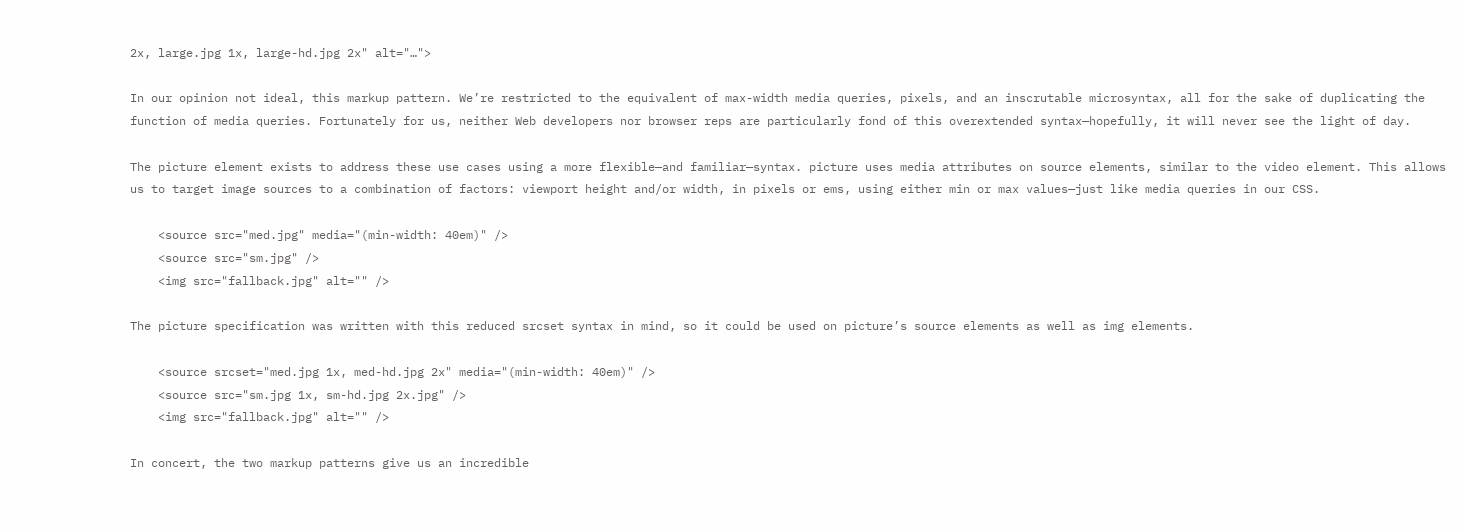2x, large.jpg 1x, large-hd.jpg 2x" alt="…">

In our opinion not ideal, this markup pattern. We’re restricted to the equivalent of max-width media queries, pixels, and an inscrutable microsyntax, all for the sake of duplicating the function of media queries. Fortunately for us, neither Web developers nor browser reps are particularly fond of this overextended syntax—hopefully, it will never see the light of day.

The picture element exists to address these use cases using a more flexible—and familiar—syntax. picture uses media attributes on source elements, similar to the video element. This allows us to target image sources to a combination of factors: viewport height and/or width, in pixels or ems, using either min or max values—just like media queries in our CSS.

    <source src="med.jpg" media="(min-width: 40em)" />
    <source src="sm.jpg" />
    <img src="fallback.jpg" alt="" />

The picture specification was written with this reduced srcset syntax in mind, so it could be used on picture’s source elements as well as img elements.

    <source srcset="med.jpg 1x, med-hd.jpg 2x" media="(min-width: 40em)" />
    <source src="sm.jpg 1x, sm-hd.jpg 2x.jpg" />
    <img src="fallback.jpg" alt="" />

In concert, the two markup patterns give us an incredible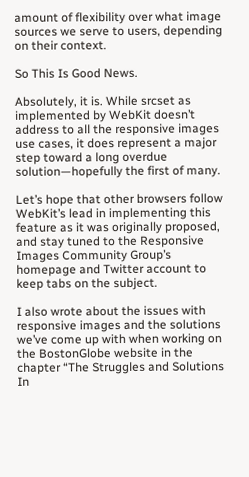amount of flexibility over what image sources we serve to users, depending on their context.

So This Is Good News.

Absolutely, it is. While srcset as implemented by WebKit doesn’t address to all the responsive images use cases, it does represent a major step toward a long overdue solution—hopefully the first of many.

Let’s hope that other browsers follow WebKit’s lead in implementing this feature as it was originally proposed, and stay tuned to the Responsive Images Community Group’s homepage and Twitter account to keep tabs on the subject.

I also wrote about the issues with responsive images and the solutions we’ve come up with when working on the BostonGlobe website in the chapter “The Struggles and Solutions In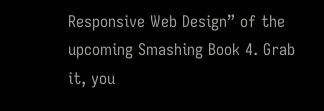Responsive Web Design” of the upcoming Smashing Book 4. Grab it, you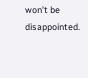won’t be disappointed.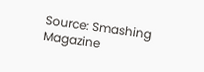Source: Smashing Magazine